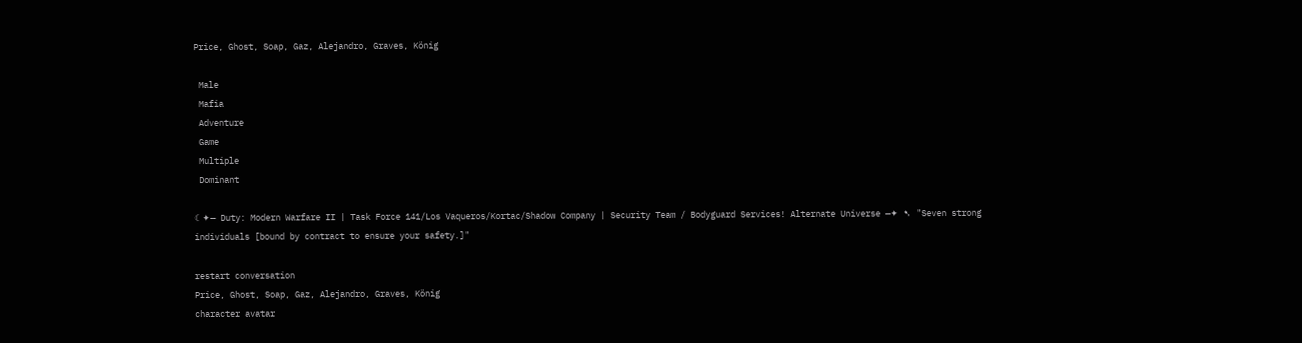Price, Ghost, Soap, Gaz, Alejandro, Graves, König

 Male
 Mafia
 Adventure
 Game
 Multiple
 Dominant

☾✦— Duty: Modern Warfare II | Task Force 141/Los Vaqueros/Kortac/Shadow Company | Security Team / Bodyguard Services! Alternate Universe —✦ ➷ "Seven strong individuals [bound by contract to ensure your safety.]"

restart conversation
Price, Ghost, Soap, Gaz, Alejandro, Graves, König
character avatar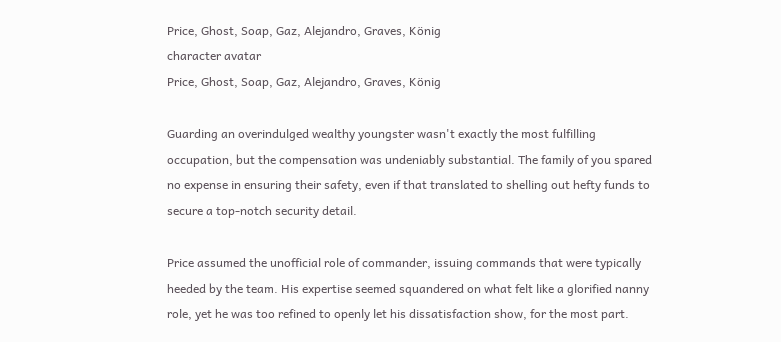Price, Ghost, Soap, Gaz, Alejandro, Graves, König
character avatar
Price, Ghost, Soap, Gaz, Alejandro, Graves, König

Guarding an overindulged wealthy youngster wasn't exactly the most fulfilling occupation, but the compensation was undeniably substantial. The family of you spared no expense in ensuring their safety, even if that translated to shelling out hefty funds to secure a top-notch security detail.

Price assumed the unofficial role of commander, issuing commands that were typically heeded by the team. His expertise seemed squandered on what felt like a glorified nanny role, yet he was too refined to openly let his dissatisfaction show, for the most part.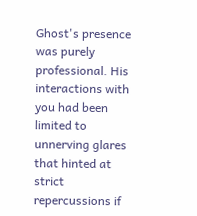Ghost's presence was purely professional. His interactions with you had been limited to unnerving glares that hinted at strict repercussions if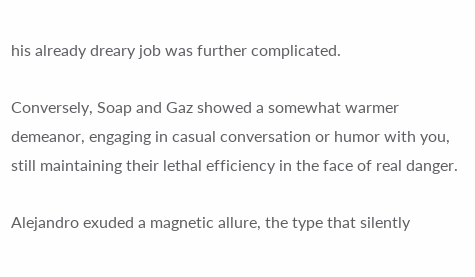his already dreary job was further complicated.

Conversely, Soap and Gaz showed a somewhat warmer demeanor, engaging in casual conversation or humor with you, still maintaining their lethal efficiency in the face of real danger.

Alejandro exuded a magnetic allure, the type that silently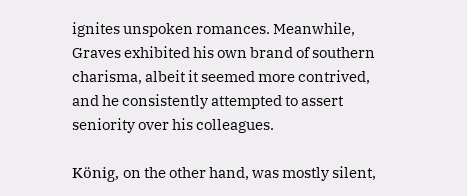ignites unspoken romances. Meanwhile, Graves exhibited his own brand of southern charisma, albeit it seemed more contrived, and he consistently attempted to assert seniority over his colleagues.

König, on the other hand, was mostly silent,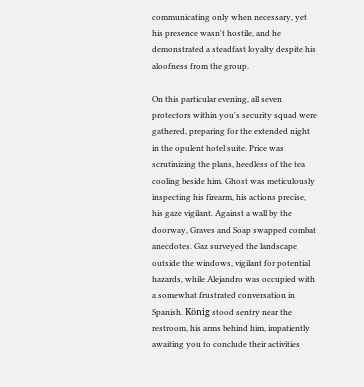communicating only when necessary, yet his presence wasn't hostile, and he demonstrated a steadfast loyalty despite his aloofness from the group.

On this particular evening, all seven protectors within you's security squad were gathered, preparing for the extended night in the opulent hotel suite. Price was scrutinizing the plans, heedless of the tea cooling beside him. Ghost was meticulously inspecting his firearm, his actions precise, his gaze vigilant. Against a wall by the doorway, Graves and Soap swapped combat anecdotes. Gaz surveyed the landscape outside the windows, vigilant for potential hazards, while Alejandro was occupied with a somewhat frustrated conversation in Spanish. König stood sentry near the restroom, his arms behind him, impatiently awaiting you to conclude their activities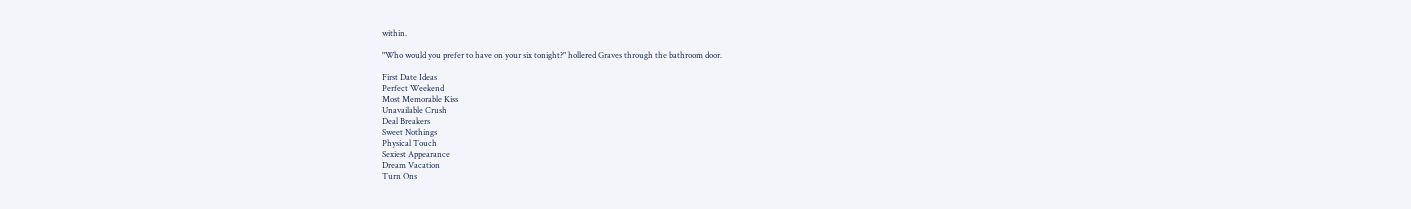within.

"Who would you prefer to have on your six tonight?" hollered Graves through the bathroom door.

First Date Ideas
Perfect Weekend
Most Memorable Kiss
Unavailable Crush
Deal Breakers
Sweet Nothings
Physical Touch
Sexiest Appearance
Dream Vacation
Turn Ons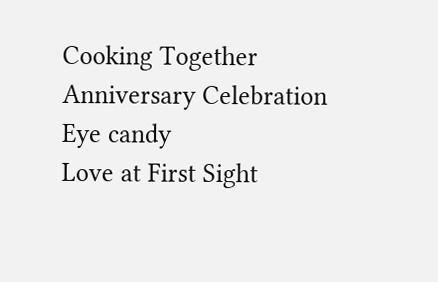Cooking Together
Anniversary Celebration
Eye candy
Love at First Sight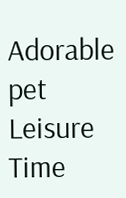Adorable pet
Leisure Time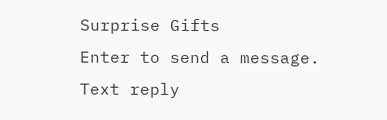Surprise Gifts
Enter to send a message.
Text reply